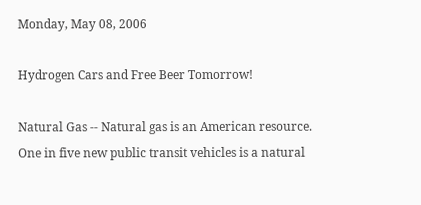Monday, May 08, 2006

Hydrogen Cars and Free Beer Tomorrow!

Natural Gas -- Natural gas is an American resource. One in five new public transit vehicles is a natural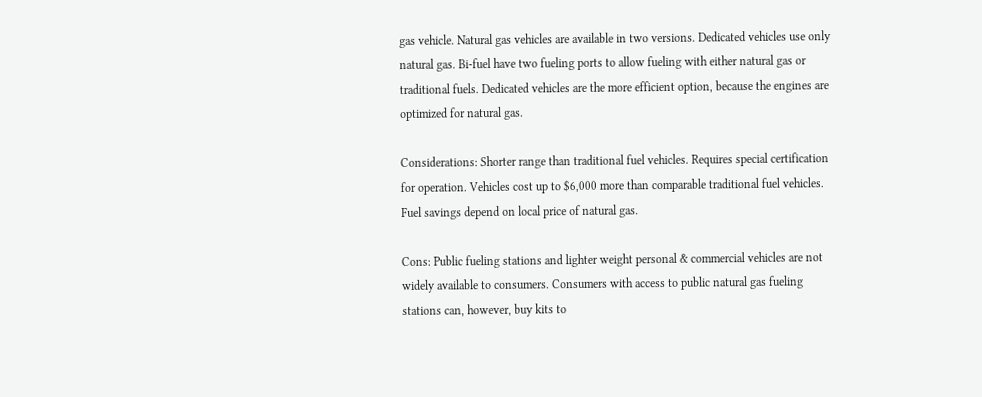gas vehicle. Natural gas vehicles are available in two versions. Dedicated vehicles use only natural gas. Bi-fuel have two fueling ports to allow fueling with either natural gas or traditional fuels. Dedicated vehicles are the more efficient option, because the engines are optimized for natural gas.

Considerations: Shorter range than traditional fuel vehicles. Requires special certification for operation. Vehicles cost up to $6,000 more than comparable traditional fuel vehicles. Fuel savings depend on local price of natural gas.

Cons: Public fueling stations and lighter weight personal & commercial vehicles are not widely available to consumers. Consumers with access to public natural gas fueling stations can, however, buy kits to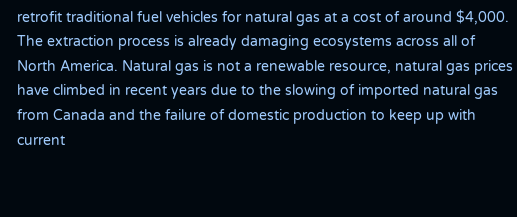retrofit traditional fuel vehicles for natural gas at a cost of around $4,000. The extraction process is already damaging ecosystems across all of North America. Natural gas is not a renewable resource, natural gas prices have climbed in recent years due to the slowing of imported natural gas from Canada and the failure of domestic production to keep up with current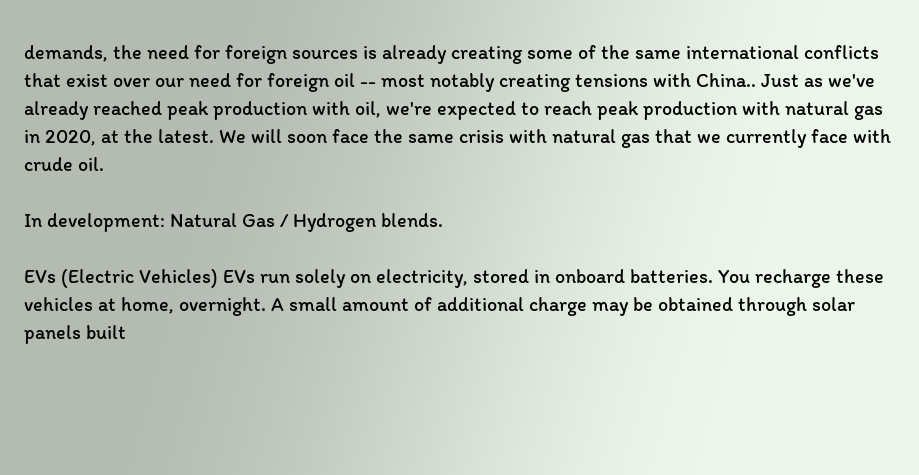demands, the need for foreign sources is already creating some of the same international conflicts that exist over our need for foreign oil -- most notably creating tensions with China.. Just as we've already reached peak production with oil, we're expected to reach peak production with natural gas in 2020, at the latest. We will soon face the same crisis with natural gas that we currently face with crude oil.

In development: Natural Gas / Hydrogen blends.

EVs (Electric Vehicles) EVs run solely on electricity, stored in onboard batteries. You recharge these vehicles at home, overnight. A small amount of additional charge may be obtained through solar panels built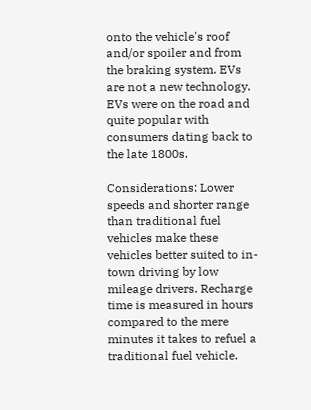onto the vehicle's roof and/or spoiler and from the braking system. EVs are not a new technology. EVs were on the road and quite popular with consumers dating back to the late 1800s.

Considerations: Lower speeds and shorter range than traditional fuel vehicles make these vehicles better suited to in-town driving by low mileage drivers. Recharge time is measured in hours compared to the mere minutes it takes to refuel a traditional fuel vehicle.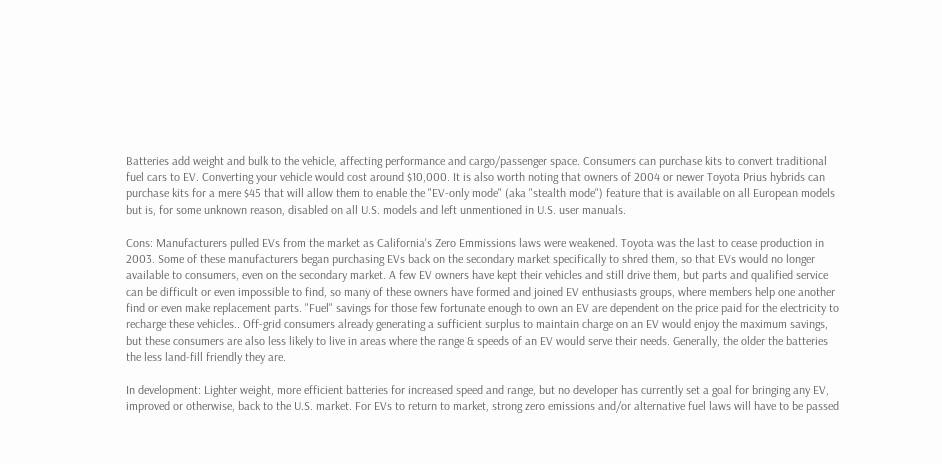Batteries add weight and bulk to the vehicle, affecting performance and cargo/passenger space. Consumers can purchase kits to convert traditional fuel cars to EV. Converting your vehicle would cost around $10,000. It is also worth noting that owners of 2004 or newer Toyota Prius hybrids can purchase kits for a mere $45 that will allow them to enable the "EV-only mode" (aka "stealth mode") feature that is available on all European models but is, for some unknown reason, disabled on all U.S. models and left unmentioned in U.S. user manuals.

Cons: Manufacturers pulled EVs from the market as California's Zero Emmissions laws were weakened. Toyota was the last to cease production in 2003. Some of these manufacturers began purchasing EVs back on the secondary market specifically to shred them, so that EVs would no longer available to consumers, even on the secondary market. A few EV owners have kept their vehicles and still drive them, but parts and qualified service can be difficult or even impossible to find, so many of these owners have formed and joined EV enthusiasts groups, where members help one another find or even make replacement parts. "Fuel" savings for those few fortunate enough to own an EV are dependent on the price paid for the electricity to recharge these vehicles.. Off-grid consumers already generating a sufficient surplus to maintain charge on an EV would enjoy the maximum savings, but these consumers are also less likely to live in areas where the range & speeds of an EV would serve their needs. Generally, the older the batteries the less land-fill friendly they are.

In development: Lighter weight, more efficient batteries for increased speed and range, but no developer has currently set a goal for bringing any EV, improved or otherwise, back to the U.S. market. For EVs to return to market, strong zero emissions and/or alternative fuel laws will have to be passed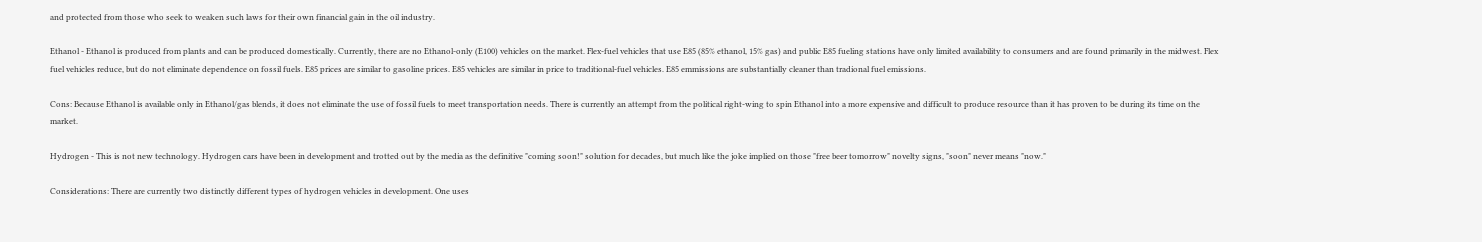and protected from those who seek to weaken such laws for their own financial gain in the oil industry.

Ethanol - Ethanol is produced from plants and can be produced domestically. Currently, there are no Ethanol-only (E100) vehicles on the market. Flex-fuel vehicles that use E85 (85% ethanol, 15% gas) and public E85 fueling stations have only limited availability to consumers and are found primarily in the midwest. Flex fuel vehicles reduce, but do not eliminate dependence on fossil fuels. E85 prices are similar to gasoline prices. E85 vehicles are similar in price to traditional-fuel vehicles. E85 emmissions are substantially cleaner than tradional fuel emissions.

Cons: Because Ethanol is available only in Ethanol/gas blends, it does not eliminate the use of fossil fuels to meet transportation needs. There is currently an attempt from the political right-wing to spin Ethanol into a more expensive and difficult to produce resource than it has proven to be during its time on the market.

Hydrogen - This is not new technology. Hydrogen cars have been in development and trotted out by the media as the definitive "coming soon!" solution for decades, but much like the joke implied on those "free beer tomorrow" novelty signs, "soon" never means "now."

Considerations: There are currently two distinctly different types of hydrogen vehicles in development. One uses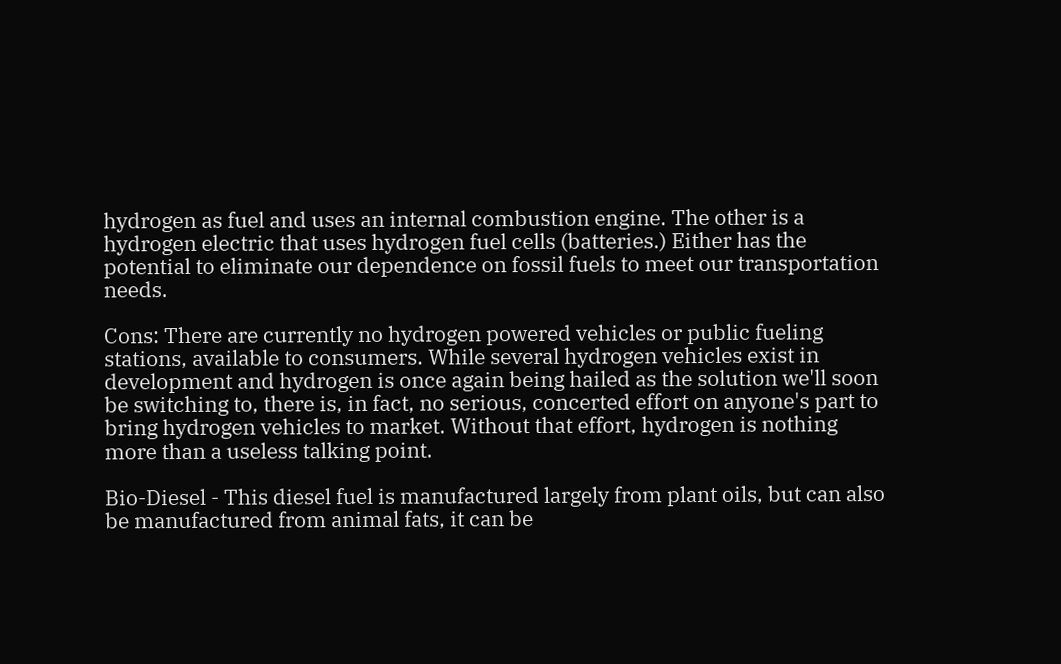hydrogen as fuel and uses an internal combustion engine. The other is a hydrogen electric that uses hydrogen fuel cells (batteries.) Either has the potential to eliminate our dependence on fossil fuels to meet our transportation needs.

Cons: There are currently no hydrogen powered vehicles or public fueling stations, available to consumers. While several hydrogen vehicles exist in development and hydrogen is once again being hailed as the solution we'll soon be switching to, there is, in fact, no serious, concerted effort on anyone's part to bring hydrogen vehicles to market. Without that effort, hydrogen is nothing more than a useless talking point.

Bio-Diesel - This diesel fuel is manufactured largely from plant oils, but can also be manufactured from animal fats, it can be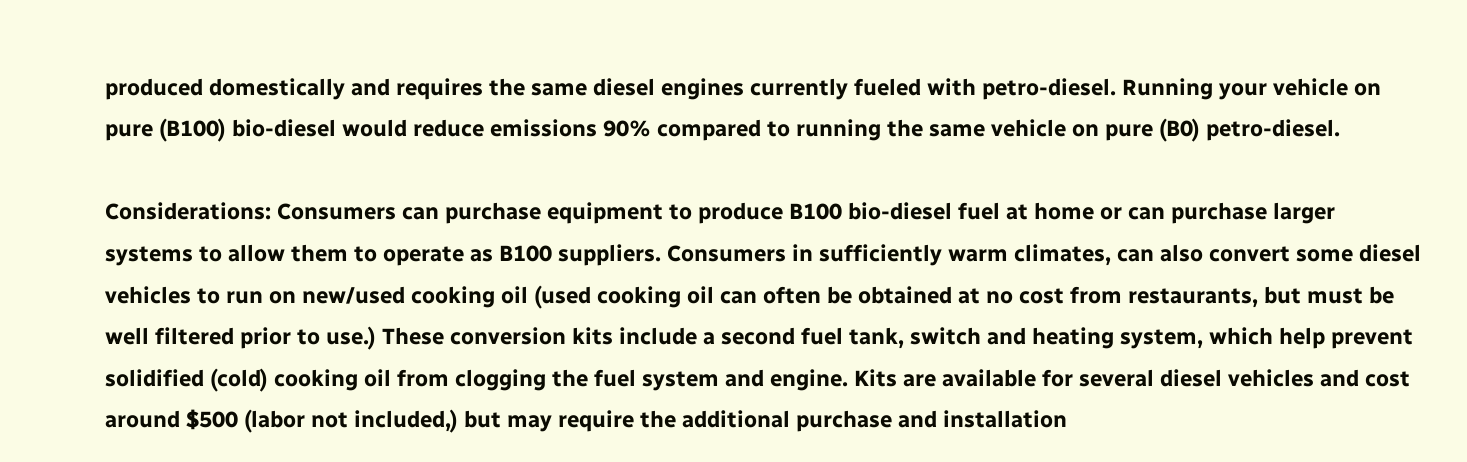produced domestically and requires the same diesel engines currently fueled with petro-diesel. Running your vehicle on pure (B100) bio-diesel would reduce emissions 90% compared to running the same vehicle on pure (B0) petro-diesel.

Considerations: Consumers can purchase equipment to produce B100 bio-diesel fuel at home or can purchase larger systems to allow them to operate as B100 suppliers. Consumers in sufficiently warm climates, can also convert some diesel vehicles to run on new/used cooking oil (used cooking oil can often be obtained at no cost from restaurants, but must be well filtered prior to use.) These conversion kits include a second fuel tank, switch and heating system, which help prevent solidified (cold) cooking oil from clogging the fuel system and engine. Kits are available for several diesel vehicles and cost around $500 (labor not included,) but may require the additional purchase and installation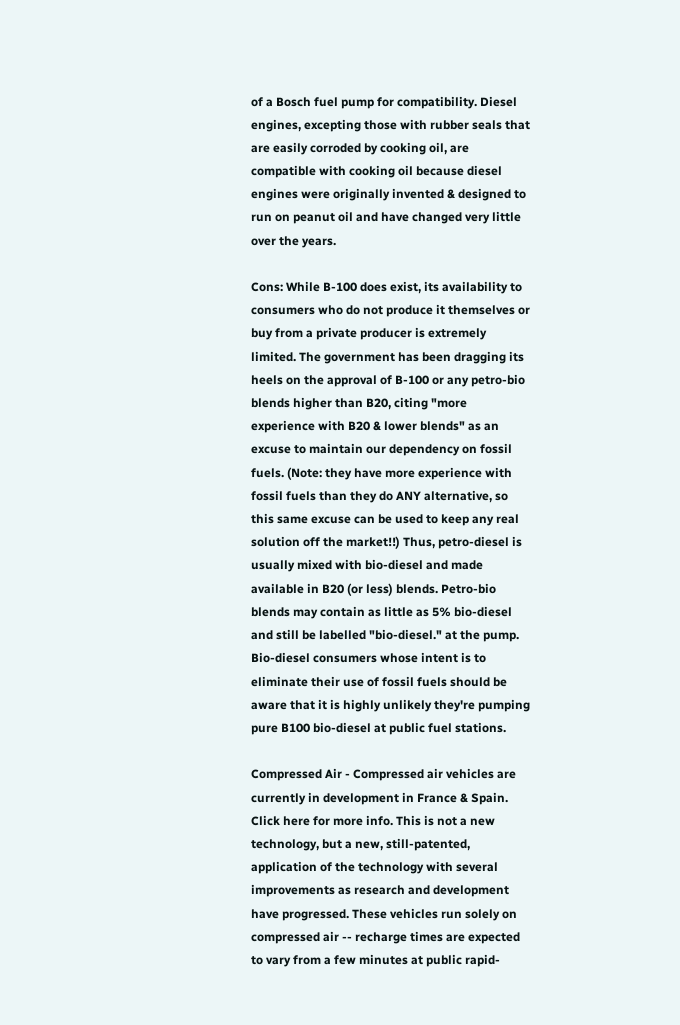of a Bosch fuel pump for compatibility. Diesel engines, excepting those with rubber seals that are easily corroded by cooking oil, are compatible with cooking oil because diesel engines were originally invented & designed to run on peanut oil and have changed very little over the years.

Cons: While B-100 does exist, its availability to consumers who do not produce it themselves or buy from a private producer is extremely limited. The government has been dragging its heels on the approval of B-100 or any petro-bio blends higher than B20, citing "more experience with B20 & lower blends" as an excuse to maintain our dependency on fossil fuels. (Note: they have more experience with fossil fuels than they do ANY alternative, so this same excuse can be used to keep any real solution off the market!!) Thus, petro-diesel is usually mixed with bio-diesel and made available in B20 (or less) blends. Petro-bio blends may contain as little as 5% bio-diesel and still be labelled "bio-diesel." at the pump. Bio-diesel consumers whose intent is to eliminate their use of fossil fuels should be aware that it is highly unlikely they're pumping pure B100 bio-diesel at public fuel stations.

Compressed Air - Compressed air vehicles are currently in development in France & Spain. Click here for more info. This is not a new technology, but a new, still-patented, application of the technology with several improvements as research and development have progressed. These vehicles run solely on compressed air -- recharge times are expected to vary from a few minutes at public rapid-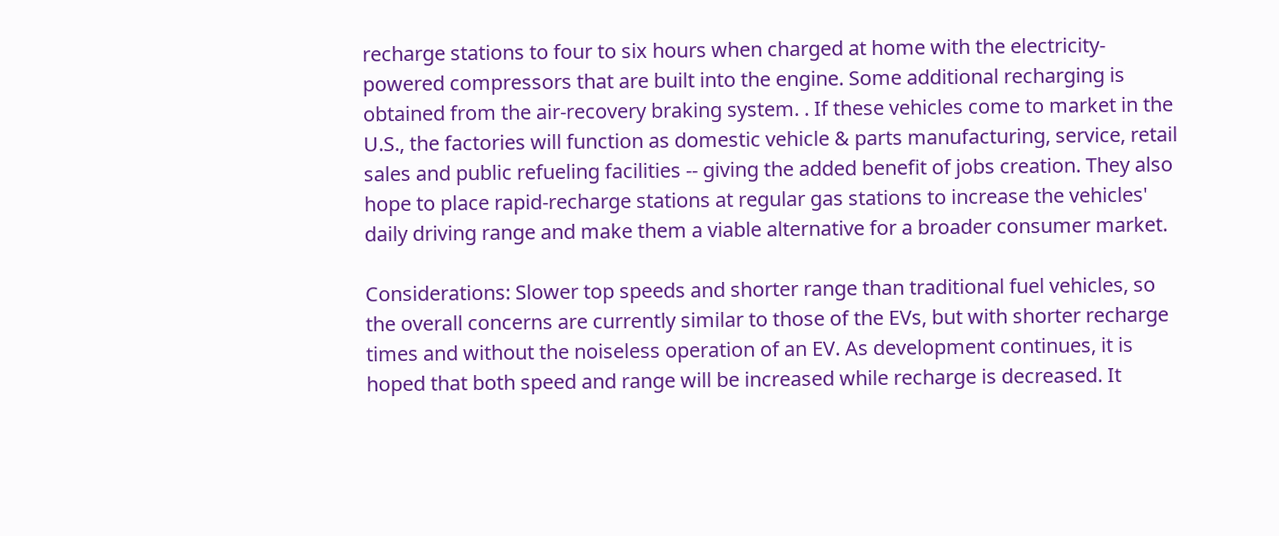recharge stations to four to six hours when charged at home with the electricity-powered compressors that are built into the engine. Some additional recharging is obtained from the air-recovery braking system. . If these vehicles come to market in the U.S., the factories will function as domestic vehicle & parts manufacturing, service, retail sales and public refueling facilities -- giving the added benefit of jobs creation. They also hope to place rapid-recharge stations at regular gas stations to increase the vehicles' daily driving range and make them a viable alternative for a broader consumer market.

Considerations: Slower top speeds and shorter range than traditional fuel vehicles, so the overall concerns are currently similar to those of the EVs, but with shorter recharge times and without the noiseless operation of an EV. As development continues, it is hoped that both speed and range will be increased while recharge is decreased. It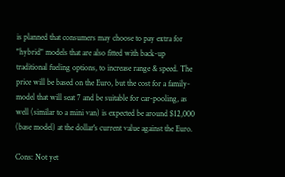is planned that consumers may choose to pay extra for "hybrid" models that are also fitted with back-up traditional fueling options, to increase range & speed. The price will be based on the Euro, but the cost for a family-model that will seat 7 and be suitable for car-pooling, as well (similar to a mini van) is expected be around $12,000 (base model) at the dollar's current value against the Euro.

Cons: Not yet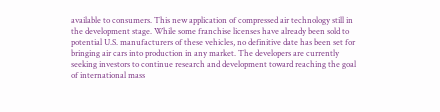available to consumers. This new application of compressed air technology still in the development stage. While some franchise licenses have already been sold to potential U.S. manufacturers of these vehicles, no definitive date has been set for bringing air cars into production in any market. The developers are currently seeking investors to continue research and development toward reaching the goal of international mass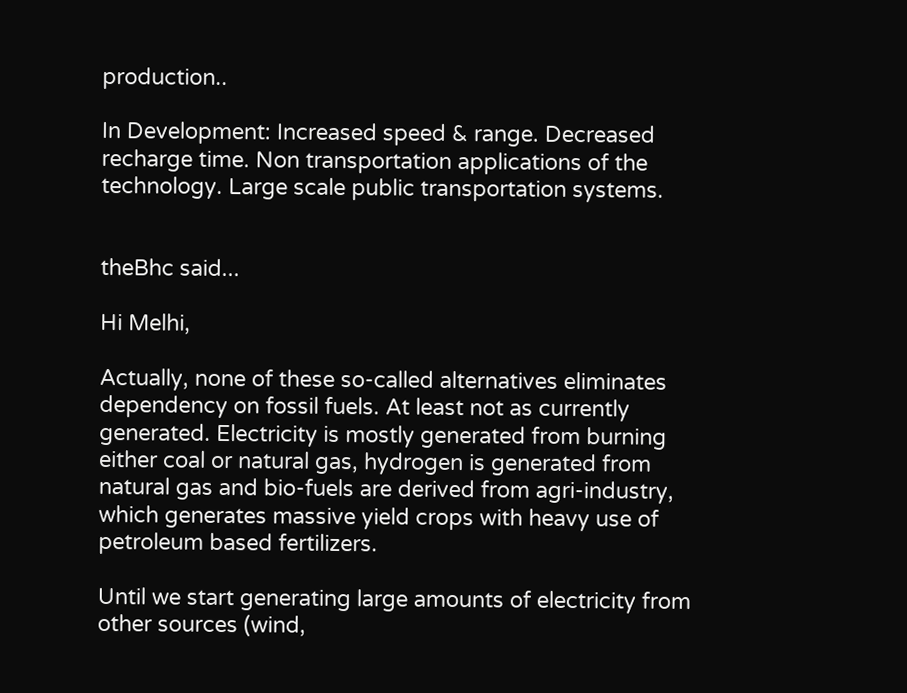production..

In Development: Increased speed & range. Decreased recharge time. Non transportation applications of the technology. Large scale public transportation systems.


theBhc said...

Hi Melhi,

Actually, none of these so-called alternatives eliminates dependency on fossil fuels. At least not as currently generated. Electricity is mostly generated from burning either coal or natural gas, hydrogen is generated from natural gas and bio-fuels are derived from agri-industry, which generates massive yield crops with heavy use of petroleum based fertilizers.

Until we start generating large amounts of electricity from other sources (wind,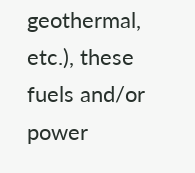geothermal, etc.), these fuels and/or power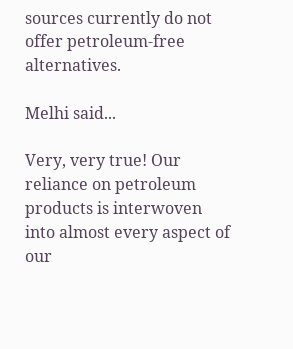sources currently do not offer petroleum-free alternatives.

Melhi said...

Very, very true! Our reliance on petroleum products is interwoven into almost every aspect of our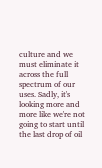culture and we must eliminate it across the full spectrum of our uses. Sadly, it's looking more and more like we're not going to start until the last drop of oil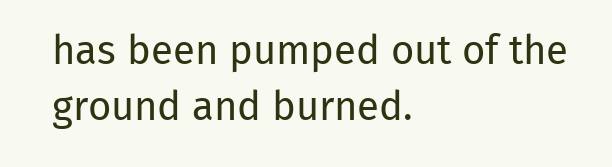has been pumped out of the ground and burned.